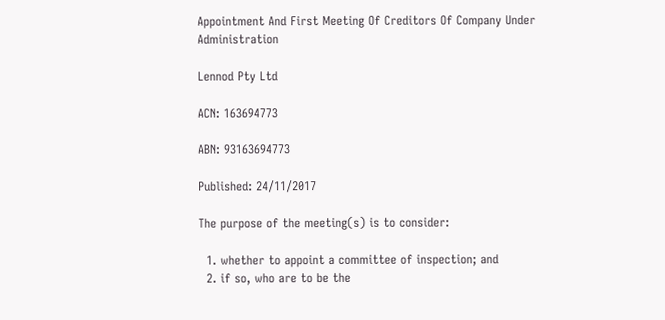Appointment And First Meeting Of Creditors Of Company Under Administration

Lennod Pty Ltd

ACN: 163694773

ABN: 93163694773

Published: 24/11/2017

The purpose of the meeting(s) is to consider:

  1. whether to appoint a committee of inspection; and
  2. if so, who are to be the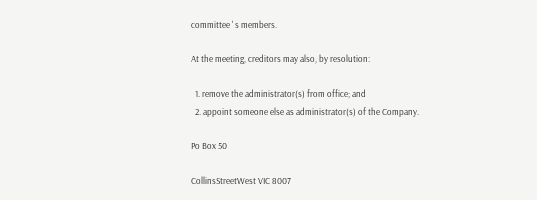committee ' s members.

At the meeting, creditors may also, by resolution:

  1. remove the administrator(s) from office; and
  2. appoint someone else as administrator(s) of the Company.

Po Box 50

CollinsStreetWest VIC 8007